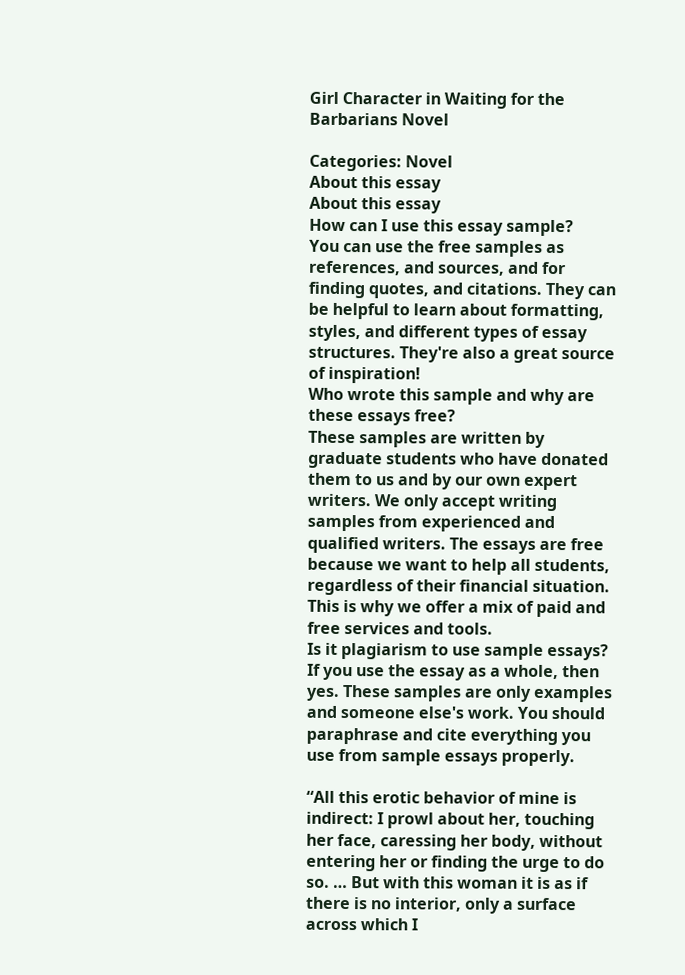Girl Character in Waiting for the Barbarians Novel

Categories: Novel
About this essay
About this essay
How can I use this essay sample?
You can use the free samples as references, and sources, and for finding quotes, and citations. They can be helpful to learn about formatting, styles, and different types of essay structures. They're also a great source of inspiration!
Who wrote this sample and why are these essays free?
These samples are written by graduate students who have donated them to us and by our own expert writers. We only accept writing samples from experienced and qualified writers. The essays are free because we want to help all students, regardless of their financial situation. This is why we offer a mix of paid and free services and tools.
Is it plagiarism to use sample essays?
If you use the essay as a whole, then yes. These samples are only examples and someone else's work. You should paraphrase and cite everything you use from sample essays properly.

“All this erotic behavior of mine is indirect: I prowl about her, touching her face, caressing her body, without entering her or finding the urge to do so. … But with this woman it is as if there is no interior, only a surface across which I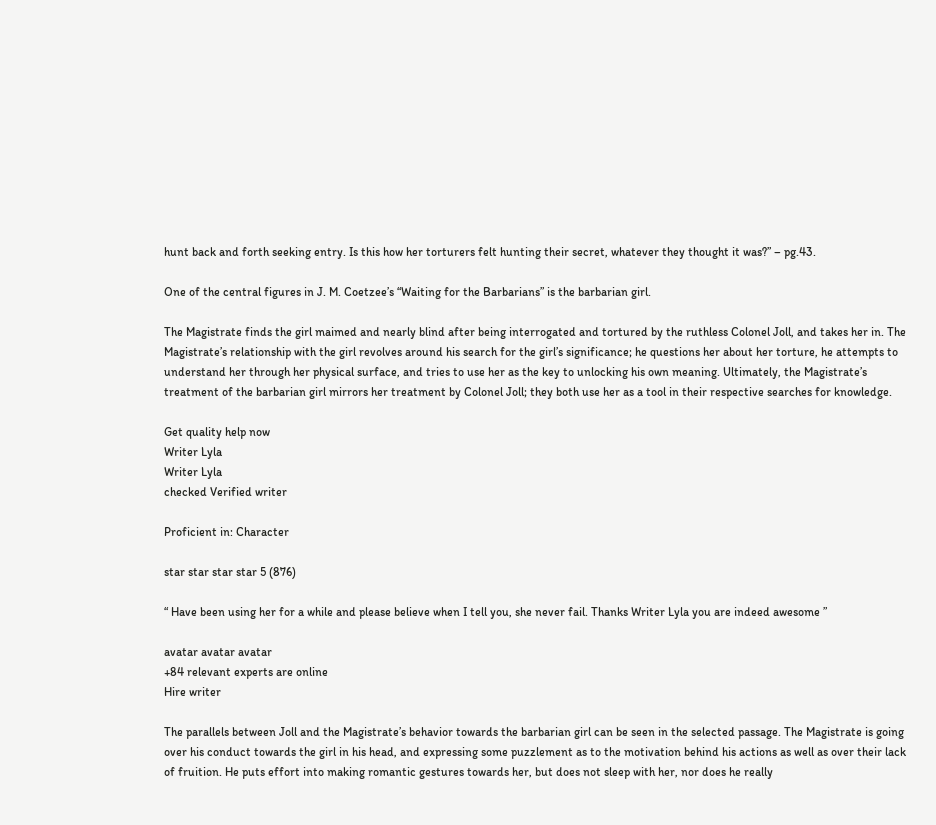hunt back and forth seeking entry. Is this how her torturers felt hunting their secret, whatever they thought it was?” – pg.43.

One of the central figures in J. M. Coetzee’s “Waiting for the Barbarians” is the barbarian girl.

The Magistrate finds the girl maimed and nearly blind after being interrogated and tortured by the ruthless Colonel Joll, and takes her in. The Magistrate’s relationship with the girl revolves around his search for the girl’s significance; he questions her about her torture, he attempts to understand her through her physical surface, and tries to use her as the key to unlocking his own meaning. Ultimately, the Magistrate’s treatment of the barbarian girl mirrors her treatment by Colonel Joll; they both use her as a tool in their respective searches for knowledge.

Get quality help now
Writer Lyla
Writer Lyla
checked Verified writer

Proficient in: Character

star star star star 5 (876)

“ Have been using her for a while and please believe when I tell you, she never fail. Thanks Writer Lyla you are indeed awesome ”

avatar avatar avatar
+84 relevant experts are online
Hire writer

The parallels between Joll and the Magistrate’s behavior towards the barbarian girl can be seen in the selected passage. The Magistrate is going over his conduct towards the girl in his head, and expressing some puzzlement as to the motivation behind his actions as well as over their lack of fruition. He puts effort into making romantic gestures towards her, but does not sleep with her, nor does he really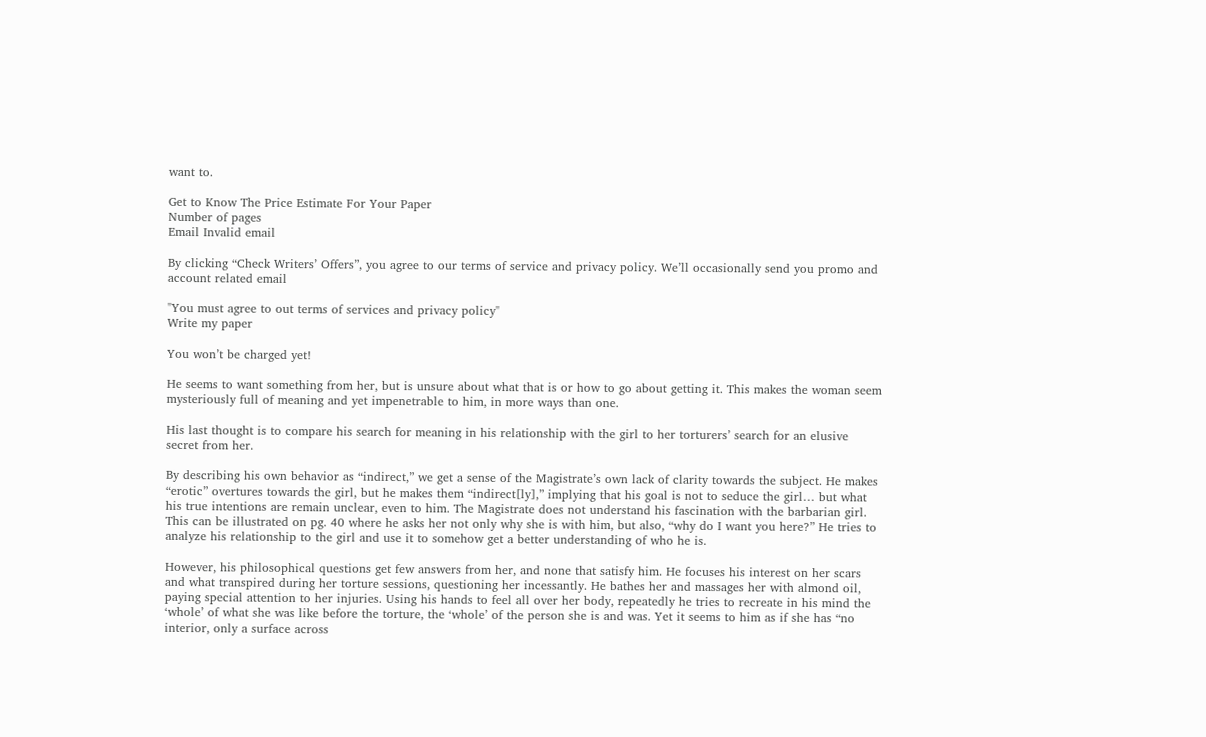want to.

Get to Know The Price Estimate For Your Paper
Number of pages
Email Invalid email

By clicking “Check Writers’ Offers”, you agree to our terms of service and privacy policy. We’ll occasionally send you promo and account related email

"You must agree to out terms of services and privacy policy"
Write my paper

You won’t be charged yet!

He seems to want something from her, but is unsure about what that is or how to go about getting it. This makes the woman seem mysteriously full of meaning and yet impenetrable to him, in more ways than one.

His last thought is to compare his search for meaning in his relationship with the girl to her torturers’ search for an elusive secret from her.

By describing his own behavior as “indirect,” we get a sense of the Magistrate’s own lack of clarity towards the subject. He makes “erotic” overtures towards the girl, but he makes them “indirect[ly],” implying that his goal is not to seduce the girl… but what his true intentions are remain unclear, even to him. The Magistrate does not understand his fascination with the barbarian girl. This can be illustrated on pg. 40 where he asks her not only why she is with him, but also, “why do I want you here?” He tries to analyze his relationship to the girl and use it to somehow get a better understanding of who he is.

However, his philosophical questions get few answers from her, and none that satisfy him. He focuses his interest on her scars and what transpired during her torture sessions, questioning her incessantly. He bathes her and massages her with almond oil, paying special attention to her injuries. Using his hands to feel all over her body, repeatedly he tries to recreate in his mind the ‘whole’ of what she was like before the torture, the ‘whole’ of the person she is and was. Yet it seems to him as if she has “no interior, only a surface across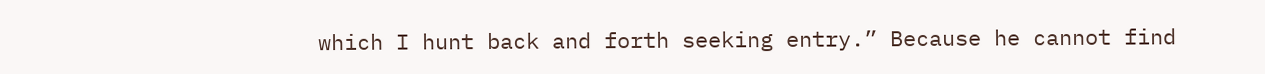which I hunt back and forth seeking entry.” Because he cannot find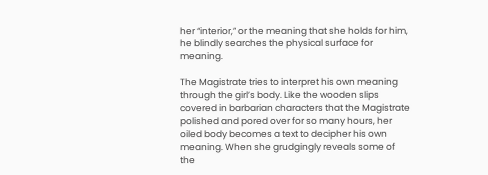her “interior,” or the meaning that she holds for him, he blindly searches the physical surface for meaning.

The Magistrate tries to interpret his own meaning through the girl’s body. Like the wooden slips covered in barbarian characters that the Magistrate polished and pored over for so many hours, her oiled body becomes a text to decipher his own meaning. When she grudgingly reveals some of the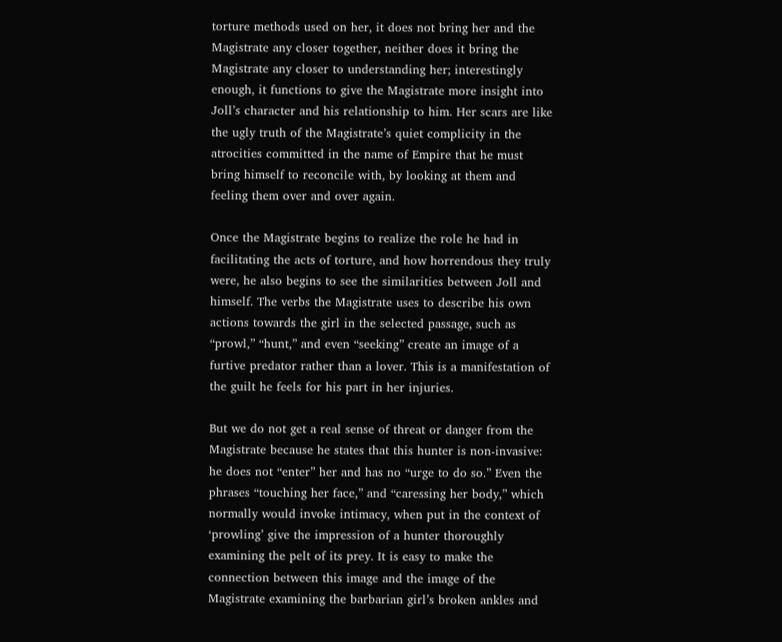torture methods used on her, it does not bring her and the Magistrate any closer together, neither does it bring the Magistrate any closer to understanding her; interestingly enough, it functions to give the Magistrate more insight into Joll’s character and his relationship to him. Her scars are like the ugly truth of the Magistrate’s quiet complicity in the atrocities committed in the name of Empire that he must bring himself to reconcile with, by looking at them and feeling them over and over again.

Once the Magistrate begins to realize the role he had in facilitating the acts of torture, and how horrendous they truly were, he also begins to see the similarities between Joll and himself. The verbs the Magistrate uses to describe his own actions towards the girl in the selected passage, such as “prowl,” “hunt,” and even “seeking” create an image of a furtive predator rather than a lover. This is a manifestation of the guilt he feels for his part in her injuries.

But we do not get a real sense of threat or danger from the Magistrate because he states that this hunter is non-invasive: he does not “enter” her and has no “urge to do so.” Even the phrases “touching her face,” and “caressing her body,” which normally would invoke intimacy, when put in the context of ‘prowling’ give the impression of a hunter thoroughly examining the pelt of its prey. It is easy to make the connection between this image and the image of the Magistrate examining the barbarian girl’s broken ankles and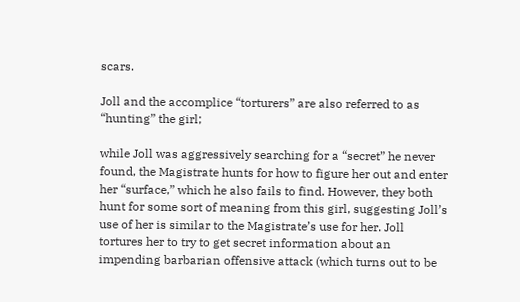scars.

Joll and the accomplice “torturers” are also referred to as “hunting” the girl;

while Joll was aggressively searching for a “secret” he never found, the Magistrate hunts for how to figure her out and enter her “surface,” which he also fails to find. However, they both hunt for some sort of meaning from this girl, suggesting Joll’s use of her is similar to the Magistrate’s use for her. Joll tortures her to try to get secret information about an impending barbarian offensive attack (which turns out to be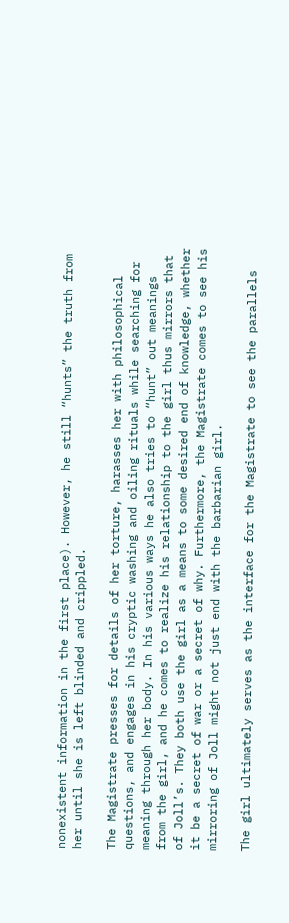nonexistent information in the first place). However, he still “hunts” the truth from her until she is left blinded and crippled.

The Magistrate presses for details of her torture, harasses her with philosophical questions, and engages in his cryptic washing and oiling rituals while searching for meaning through her body. In his various ways he also tries to “hunt” out meanings from the girl, and he comes to realize his relationship to the girl thus mirrors that of Joll’s. They both use the girl as a means to some desired end of knowledge, whether it be a secret of war or a secret of why. Furthermore, the Magistrate comes to see his mirroring of Joll might not just end with the barbarian girl.

The girl ultimately serves as the interface for the Magistrate to see the parallels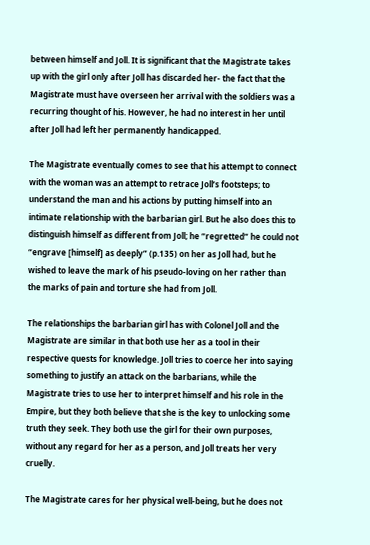between himself and Joll. It is significant that the Magistrate takes up with the girl only after Joll has discarded her- the fact that the Magistrate must have overseen her arrival with the soldiers was a recurring thought of his. However, he had no interest in her until after Joll had left her permanently handicapped.

The Magistrate eventually comes to see that his attempt to connect with the woman was an attempt to retrace Joll’s footsteps; to understand the man and his actions by putting himself into an intimate relationship with the barbarian girl. But he also does this to distinguish himself as different from Joll; he “regretted” he could not “engrave [himself] as deeply” (p.135) on her as Joll had, but he wished to leave the mark of his pseudo-loving on her rather than the marks of pain and torture she had from Joll.

The relationships the barbarian girl has with Colonel Joll and the Magistrate are similar in that both use her as a tool in their respective quests for knowledge. Joll tries to coerce her into saying something to justify an attack on the barbarians, while the Magistrate tries to use her to interpret himself and his role in the Empire, but they both believe that she is the key to unlocking some truth they seek. They both use the girl for their own purposes, without any regard for her as a person, and Joll treats her very cruelly.

The Magistrate cares for her physical well-being, but he does not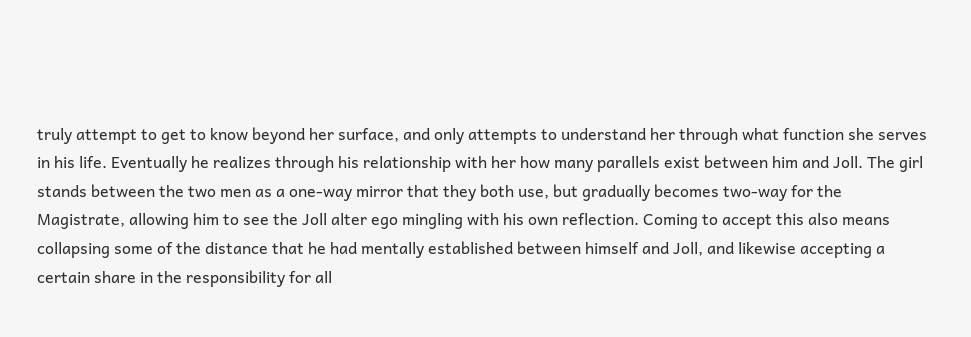truly attempt to get to know beyond her surface, and only attempts to understand her through what function she serves in his life. Eventually he realizes through his relationship with her how many parallels exist between him and Joll. The girl stands between the two men as a one-way mirror that they both use, but gradually becomes two-way for the Magistrate, allowing him to see the Joll alter ego mingling with his own reflection. Coming to accept this also means collapsing some of the distance that he had mentally established between himself and Joll, and likewise accepting a certain share in the responsibility for all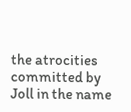the atrocities committed by Joll in the name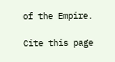of the Empire.

Cite this page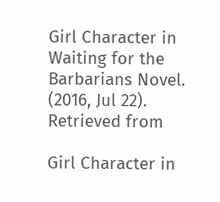Girl Character in Waiting for the Barbarians Novel. (2016, Jul 22). Retrieved from

Girl Character in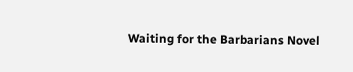Waiting for the Barbarians Novel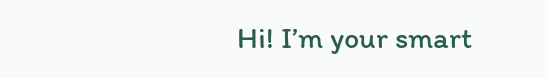Hi! I’m your smart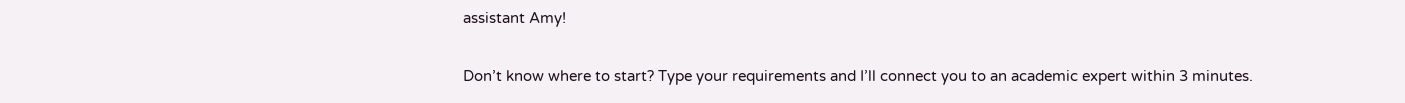assistant Amy!

Don’t know where to start? Type your requirements and I’ll connect you to an academic expert within 3 minutes.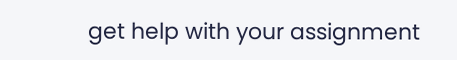get help with your assignment